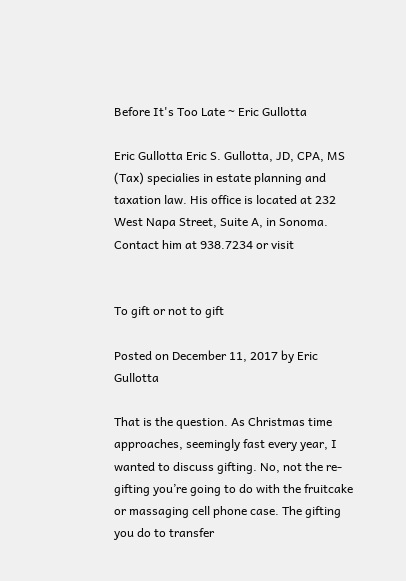Before It's Too Late ~ Eric Gullotta

Eric Gullotta Eric S. Gullotta, JD, CPA, MS (Tax) specialies in estate planning and taxation law. His office is located at 232 West Napa Street, Suite A, in Sonoma. Contact him at 938.7234 or visit


To gift or not to gift

Posted on December 11, 2017 by Eric Gullotta

That is the question. As Christmas time approaches, seemingly fast every year, I wanted to discuss gifting. No, not the re-gifting you’re going to do with the fruitcake or massaging cell phone case. The gifting you do to transfer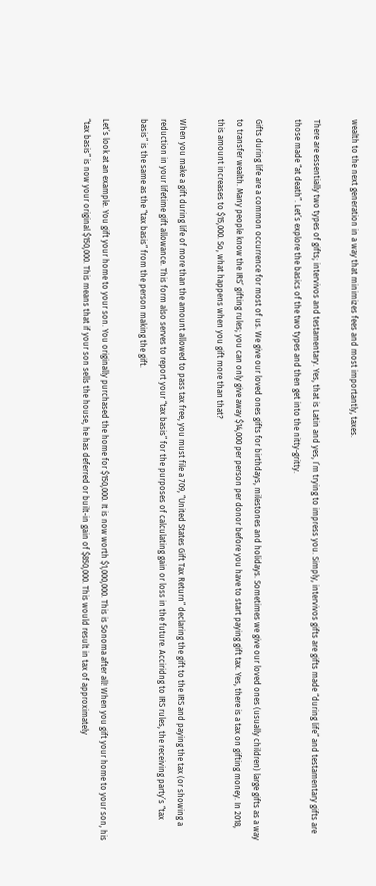wealth to the next generation in a way that minimizes fees and most importantly, taxes.

There are essentially two types of gifts; intervivos and testamentary. Yes, that is Latin and yes, I’m trying to impress you. Simply, intervivos gifts are gifts made “during life” and testamentary gifts are those made “at death”. Let’s explore the basics of the two types and then get into the nitty-gritty.

Gifts during life are a common occurrence for most of us. We give our loved ones gifts for birthdays, milestones and holidays. Sometimes we give our loved ones (usually children) large gifts as a way to transfer wealth. Many people know the IRS’ gifting rules; you can only give away $14,000 per person per donor before you have to start paying gift tax. Yes, there is a tax on gifting money. In 2018, this amount increases to $15,000. So, what happens when you gift more than that?

When you make a gift during life of more than the amount allowed to pass tax free, you must file a 709, “United States Gift Tax Return” declaring the gift to the IRS and paying the tax (or showing a reduction in your lifetime gift allowance. This form also serves to report your “tax basis” for the purposes of calculating gain or loss in the future. Acciridng to IRS rules, the receiving party’s “tax basis” is the same as the “tax basis” from the person making the gift.

Let’s look at an example. You gift your home to your son. You originally purchased the home for $150,000. It is now worth $1,000,000. This is Sonoma after all! When you gift your home to your son, his “tax basis” is now your original $150,000. This means that if your son sells the house, he has deferred or built-in gain of $850,000. This would result in tax of approximately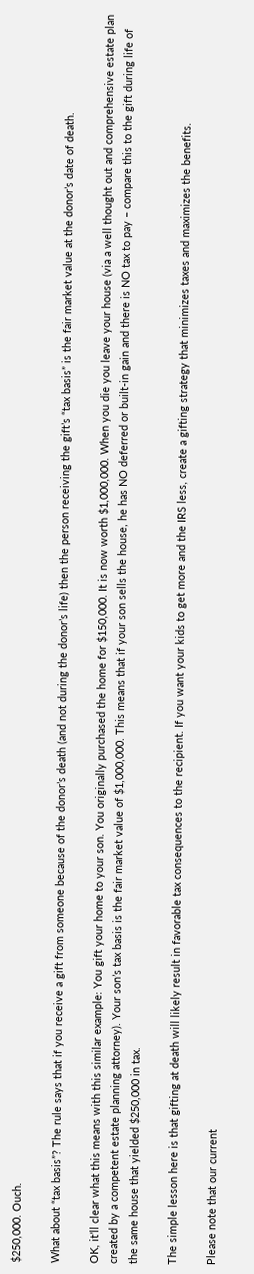$250,000. Ouch.

What about “tax basis”? The rule says that if you receive a gift from someone because of the donor’s death (and not during the donor’s life) then the person receiving the gift’s “tax basis” is the fair market value at the donor’s date of death.

OK, it’ll clear what this means with this similar example: You gift your home to your son. You originally purchased the home for $150,000. It is now worth $1,000,000. When you die you leave your house (via a well thought out and comprehensive estate plan created by a competent estate planning attorney). Your son’s tax basis is the fair market value of $1,000,000. This means that if your son sells the house, he has NO deferred or built-in gain and there is NO tax to pay – compare this to the gift during life of the same house that yielded $250,000 in tax.

The simple lesson here is that gifting at death will likely result in favorable tax consequences to the recipient. If you want your kids to get more and the IRS less, create a gifting strategy that minimizes taxes and maximizes the benefits.

Please note that our current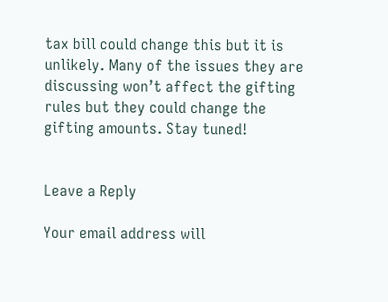tax bill could change this but it is unlikely. Many of the issues they are discussing won’t affect the gifting rules but they could change the gifting amounts. Stay tuned!


Leave a Reply

Your email address will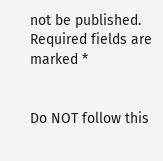not be published. Required fields are marked *


Do NOT follow this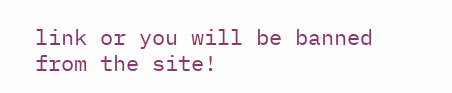link or you will be banned from the site!